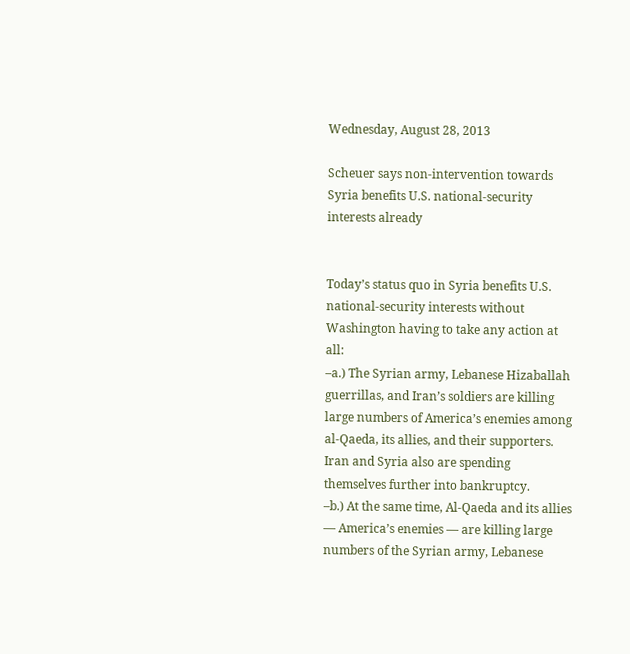Wednesday, August 28, 2013

Scheuer says non-intervention towards Syria benefits U.S. national-security interests already


Today’s status quo in Syria benefits U.S. national-security interests without Washington having to take any action at all:
–a.) The Syrian army, Lebanese Hizaballah guerrillas, and Iran’s soldiers are killing large numbers of America’s enemies among al-Qaeda, its allies, and their supporters. Iran and Syria also are spending themselves further into bankruptcy.
–b.) At the same time, Al-Qaeda and its allies — America’s enemies — are killing large numbers of the Syrian army, Lebanese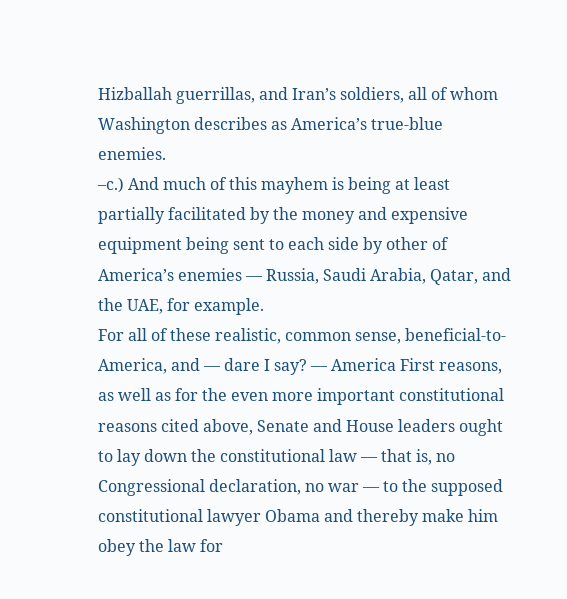Hizballah guerrillas, and Iran’s soldiers, all of whom Washington describes as America’s true-blue enemies.
–c.) And much of this mayhem is being at least partially facilitated by the money and expensive equipment being sent to each side by other of America’s enemies — Russia, Saudi Arabia, Qatar, and the UAE, for example.
For all of these realistic, common sense, beneficial-to-America, and — dare I say? — America First reasons, as well as for the even more important constitutional reasons cited above, Senate and House leaders ought to lay down the constitutional law — that is, no Congressional declaration, no war — to the supposed constitutional lawyer Obama and thereby make him obey the law for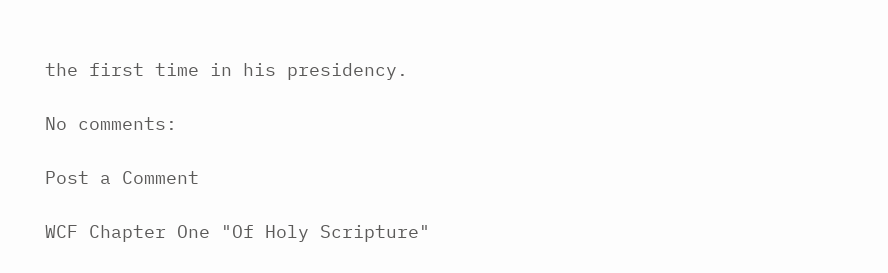the first time in his presidency.

No comments:

Post a Comment

WCF Chapter One "Of Holy Scripture"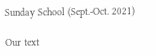Sunday School (Sept.-Oct. 2021)

Our text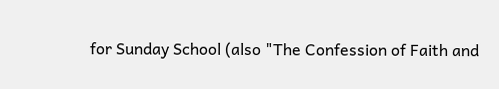for Sunday School (also "The Confession of Faith and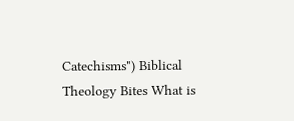Catechisms") Biblical Theology Bites What is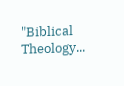"Biblical Theology...